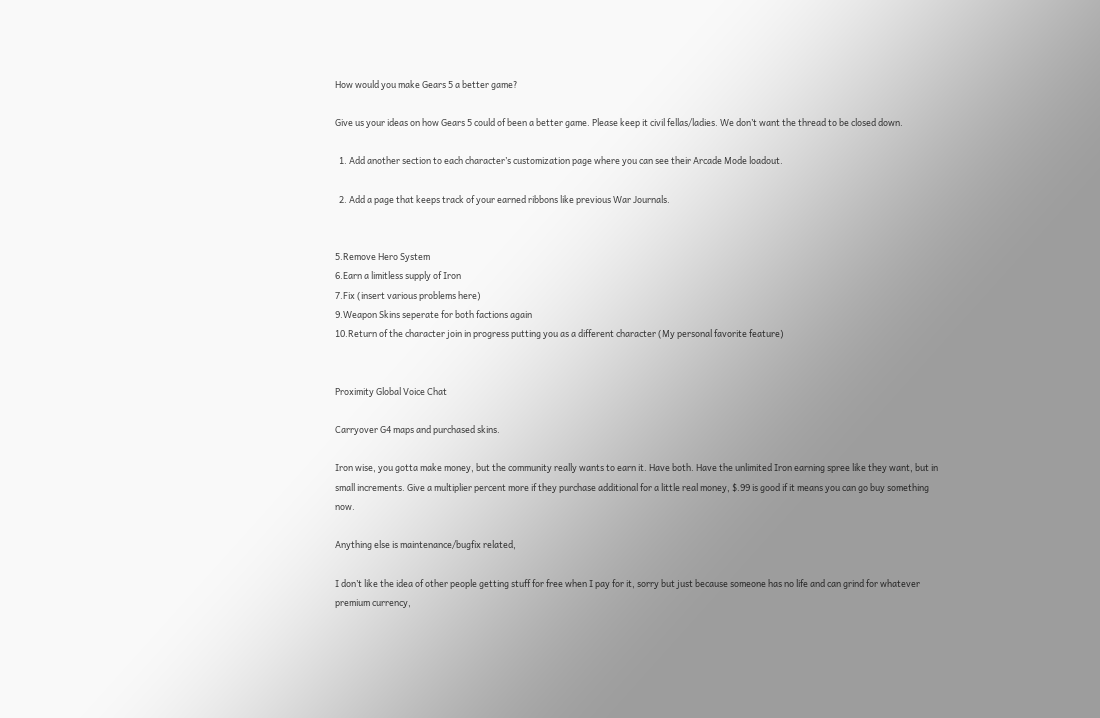How would you make Gears 5 a better game?

Give us your ideas on how Gears 5 could of been a better game. Please keep it civil fellas/ladies. We don’t want the thread to be closed down.

  1. Add another section to each character’s customization page where you can see their Arcade Mode loadout.

  2. Add a page that keeps track of your earned ribbons like previous War Journals.


5.Remove Hero System
6.Earn a limitless supply of Iron
7.Fix (insert various problems here)
9.Weapon Skins seperate for both factions again
10.Return of the character join in progress putting you as a different character (My personal favorite feature)


Proximity Global Voice Chat

Carryover G4 maps and purchased skins.

Iron wise, you gotta make money, but the community really wants to earn it. Have both. Have the unlimited Iron earning spree like they want, but in small increments. Give a multiplier percent more if they purchase additional for a little real money, $.99 is good if it means you can go buy something now.

Anything else is maintenance/bugfix related,

I don’t like the idea of other people getting stuff for free when I pay for it, sorry but just because someone has no life and can grind for whatever premium currency,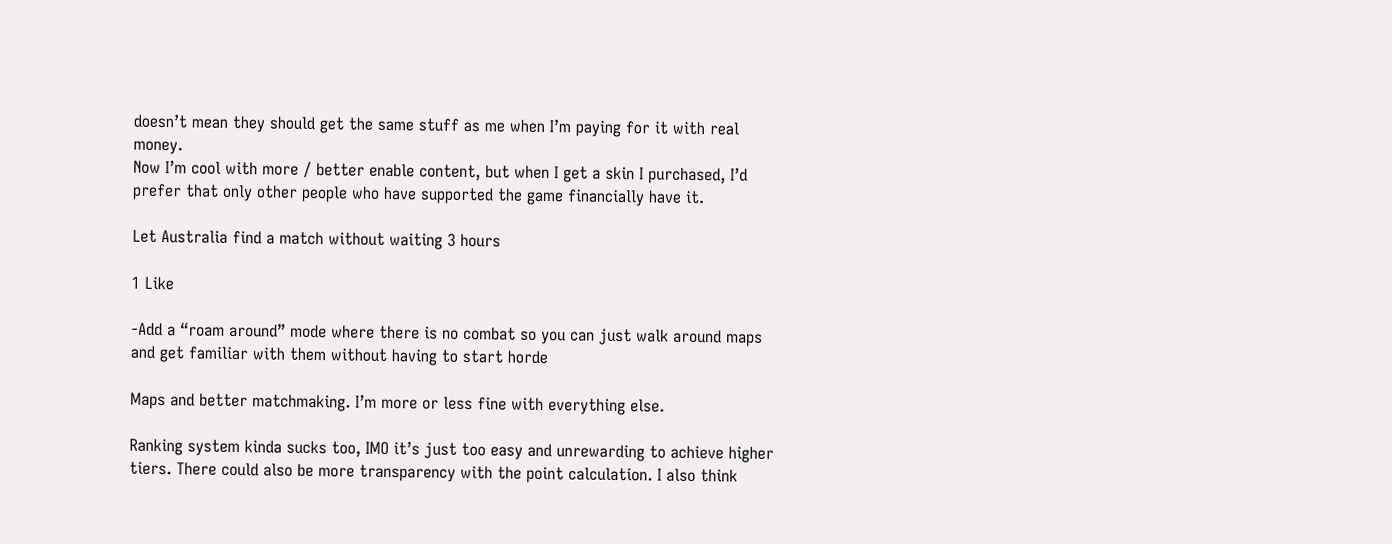doesn’t mean they should get the same stuff as me when I’m paying for it with real money.
Now I’m cool with more / better enable content, but when I get a skin I purchased, I’d prefer that only other people who have supported the game financially have it.

Let Australia find a match without waiting 3 hours

1 Like

-Add a “roam around” mode where there is no combat so you can just walk around maps and get familiar with them without having to start horde

Maps and better matchmaking. I’m more or less fine with everything else.

Ranking system kinda sucks too, IMO it’s just too easy and unrewarding to achieve higher tiers. There could also be more transparency with the point calculation. I also think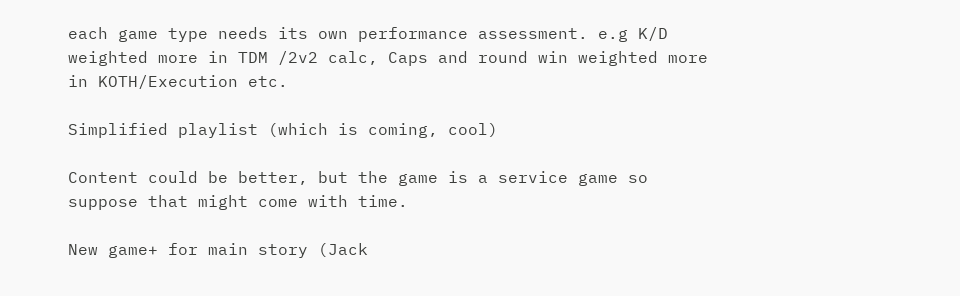each game type needs its own performance assessment. e.g K/D weighted more in TDM /2v2 calc, Caps and round win weighted more in KOTH/Execution etc.

Simplified playlist (which is coming, cool)

Content could be better, but the game is a service game so suppose that might come with time.

New game+ for main story (Jack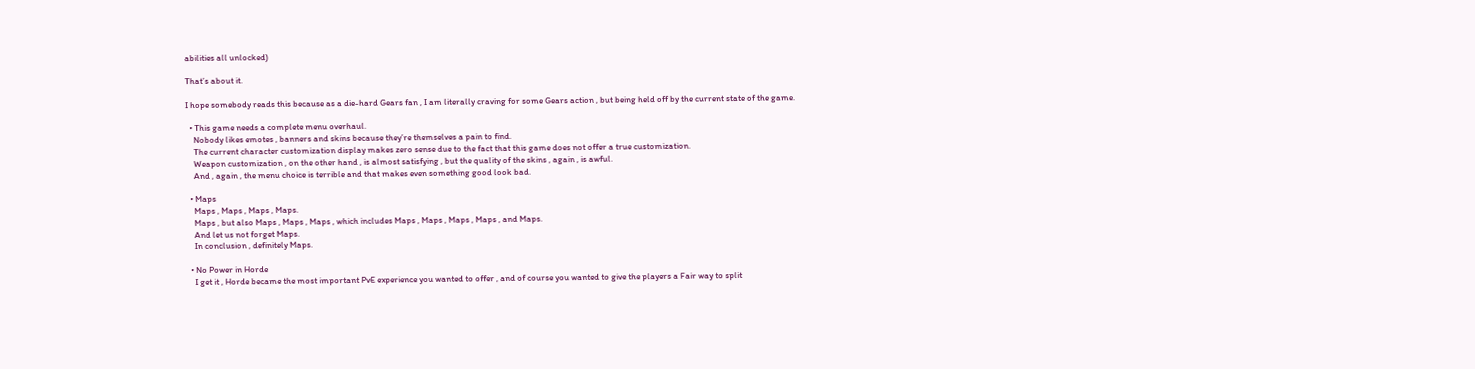abilities all unlocked)

That’s about it.

I hope somebody reads this because as a die-hard Gears fan , I am literally craving for some Gears action , but being held off by the current state of the game.

  • This game needs a complete menu overhaul.
    Nobody likes emotes , banners and skins because they’re themselves a pain to find.
    The current character customization display makes zero sense due to the fact that this game does not offer a true customization.
    Weapon customization , on the other hand , is almost satisfying , but the quality of the skins , again , is awful.
    And , again , the menu choice is terrible and that makes even something good look bad.

  • Maps
    Maps , Maps , Maps , Maps.
    Maps , but also Maps , Maps , Maps , which includes Maps , Maps , Maps , Maps , and Maps.
    And let us not forget Maps.
    In conclusion , definitely Maps.

  • No Power in Horde
    I get it , Horde became the most important PvE experience you wanted to offer , and of course you wanted to give the players a Fair way to split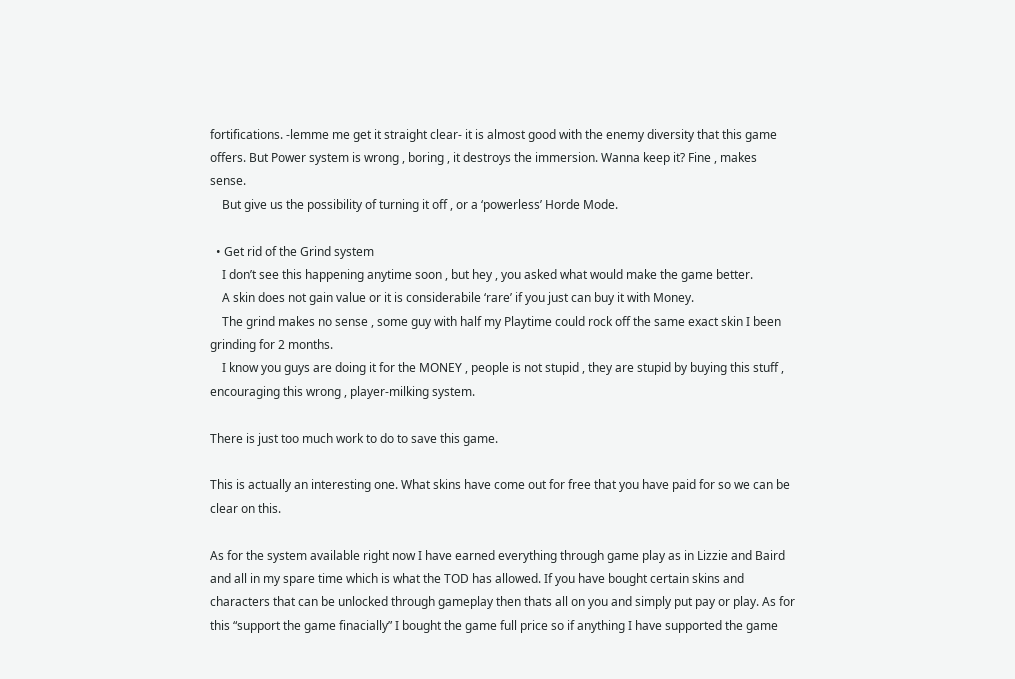fortifications. -lemme me get it straight clear- it is almost good with the enemy diversity that this game offers. But Power system is wrong , boring , it destroys the immersion. Wanna keep it? Fine , makes sense.
    But give us the possibility of turning it off , or a ‘powerless’ Horde Mode.

  • Get rid of the Grind system
    I don’t see this happening anytime soon , but hey , you asked what would make the game better.
    A skin does not gain value or it is considerabile ‘rare’ if you just can buy it with Money.
    The grind makes no sense , some guy with half my Playtime could rock off the same exact skin I been grinding for 2 months.
    I know you guys are doing it for the MONEY , people is not stupid , they are stupid by buying this stuff , encouraging this wrong , player-milking system.

There is just too much work to do to save this game.

This is actually an interesting one. What skins have come out for free that you have paid for so we can be clear on this.

As for the system available right now I have earned everything through game play as in Lizzie and Baird and all in my spare time which is what the TOD has allowed. If you have bought certain skins and characters that can be unlocked through gameplay then thats all on you and simply put pay or play. As for this “support the game finacially” I bought the game full price so if anything I have supported the game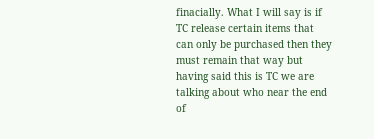finacially. What I will say is if TC release certain items that can only be purchased then they must remain that way but having said this is TC we are talking about who near the end of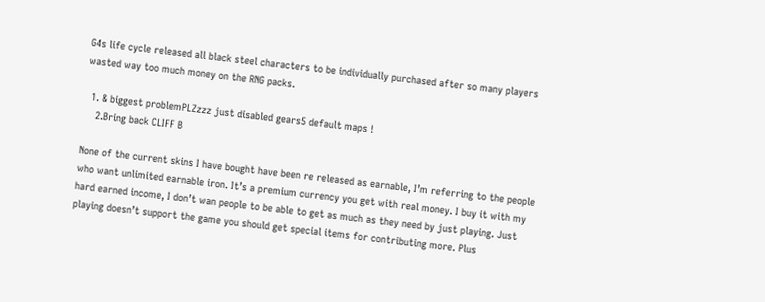G4s life cycle released all black steel characters to be individually purchased after so many players wasted way too much money on the RNG packs.

  1. & biggest problemPLZzzz just disabled gears5 default maps !
    2.Bring back CLIFF B

None of the current skins I have bought have been re released as earnable, I’m referring to the people who want unlimited earnable iron. It’s a premium currency you get with real money. I buy it with my hard earned income, I don’t wan people to be able to get as much as they need by just playing. Just playing doesn’t support the game you should get special items for contributing more. Plus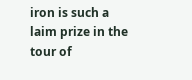iron is such a laim prize in the tour of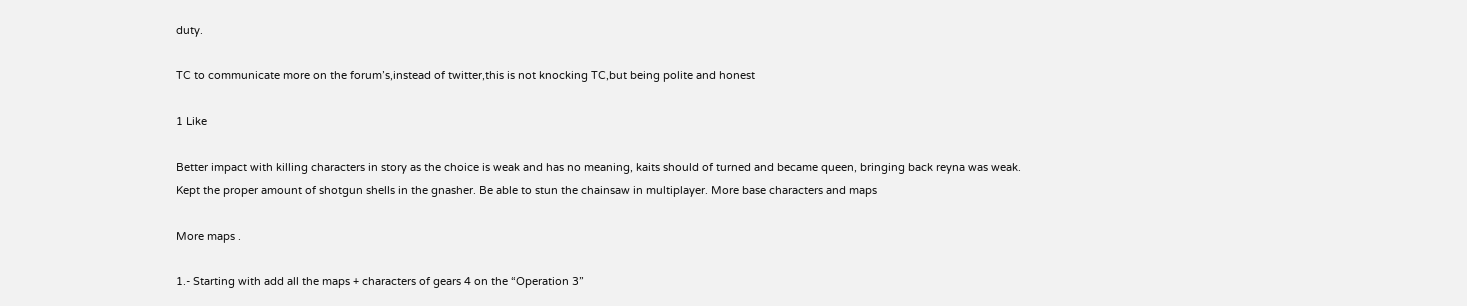duty.

TC to communicate more on the forum’s,instead of twitter,this is not knocking TC,but being polite and honest

1 Like

Better impact with killing characters in story as the choice is weak and has no meaning, kaits should of turned and became queen, bringing back reyna was weak. Kept the proper amount of shotgun shells in the gnasher. Be able to stun the chainsaw in multiplayer. More base characters and maps

More maps .

1.- Starting with add all the maps + characters of gears 4 on the “Operation 3”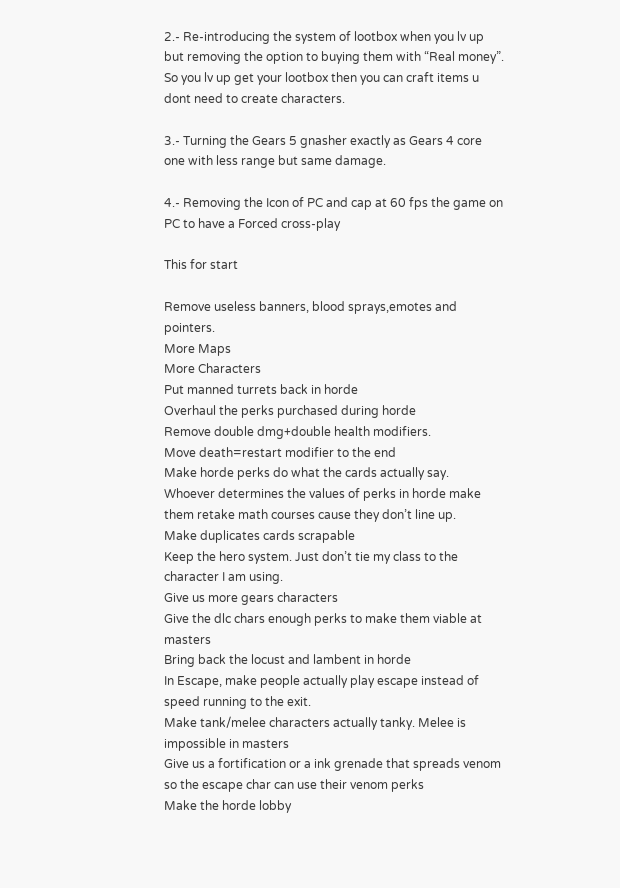2.- Re-introducing the system of lootbox when you lv up but removing the option to buying them with “Real money”. So you lv up get your lootbox then you can craft items u dont need to create characters.

3.- Turning the Gears 5 gnasher exactly as Gears 4 core one with less range but same damage.

4.- Removing the Icon of PC and cap at 60 fps the game on PC to have a Forced cross-play

This for start

Remove useless banners, blood sprays,emotes and pointers.
More Maps
More Characters
Put manned turrets back in horde
Overhaul the perks purchased during horde
Remove double dmg+double health modifiers.
Move death=restart modifier to the end
Make horde perks do what the cards actually say.
Whoever determines the values of perks in horde make them retake math courses cause they don’t line up.
Make duplicates cards scrapable
Keep the hero system. Just don’t tie my class to the character I am using.
Give us more gears characters
Give the dlc chars enough perks to make them viable at masters
Bring back the locust and lambent in horde
In Escape, make people actually play escape instead of speed running to the exit.
Make tank/melee characters actually tanky. Melee is impossible in masters
Give us a fortification or a ink grenade that spreads venom so the escape char can use their venom perks
Make the horde lobby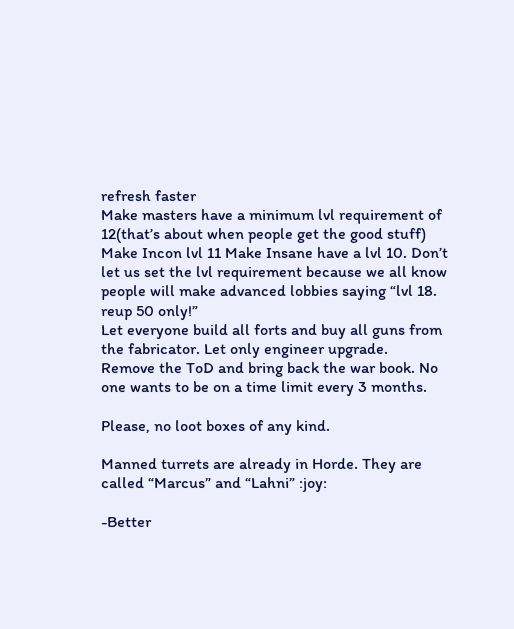refresh faster
Make masters have a minimum lvl requirement of 12(that’s about when people get the good stuff) Make Incon lvl 11 Make Insane have a lvl 10. Don’t let us set the lvl requirement because we all know people will make advanced lobbies saying “lvl 18. reup 50 only!”
Let everyone build all forts and buy all guns from the fabricator. Let only engineer upgrade.
Remove the ToD and bring back the war book. No one wants to be on a time limit every 3 months.

Please, no loot boxes of any kind.

Manned turrets are already in Horde. They are called “Marcus” and “Lahni” :joy:

-Better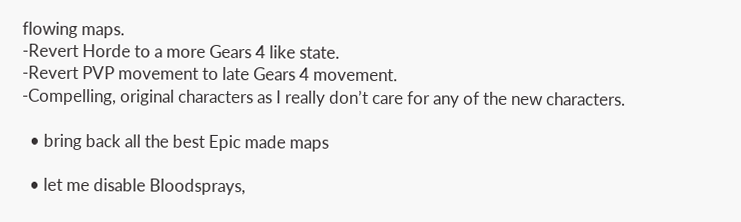flowing maps.
-Revert Horde to a more Gears 4 like state.
-Revert PVP movement to late Gears 4 movement.
-Compelling, original characters as I really don’t care for any of the new characters.

  • bring back all the best Epic made maps

  • let me disable Bloodsprays,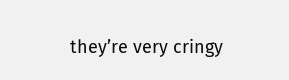they’re very cringy